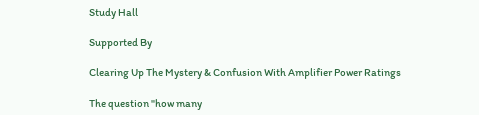Study Hall

Supported By

Clearing Up The Mystery & Confusion With Amplifier Power Ratings

The question "how many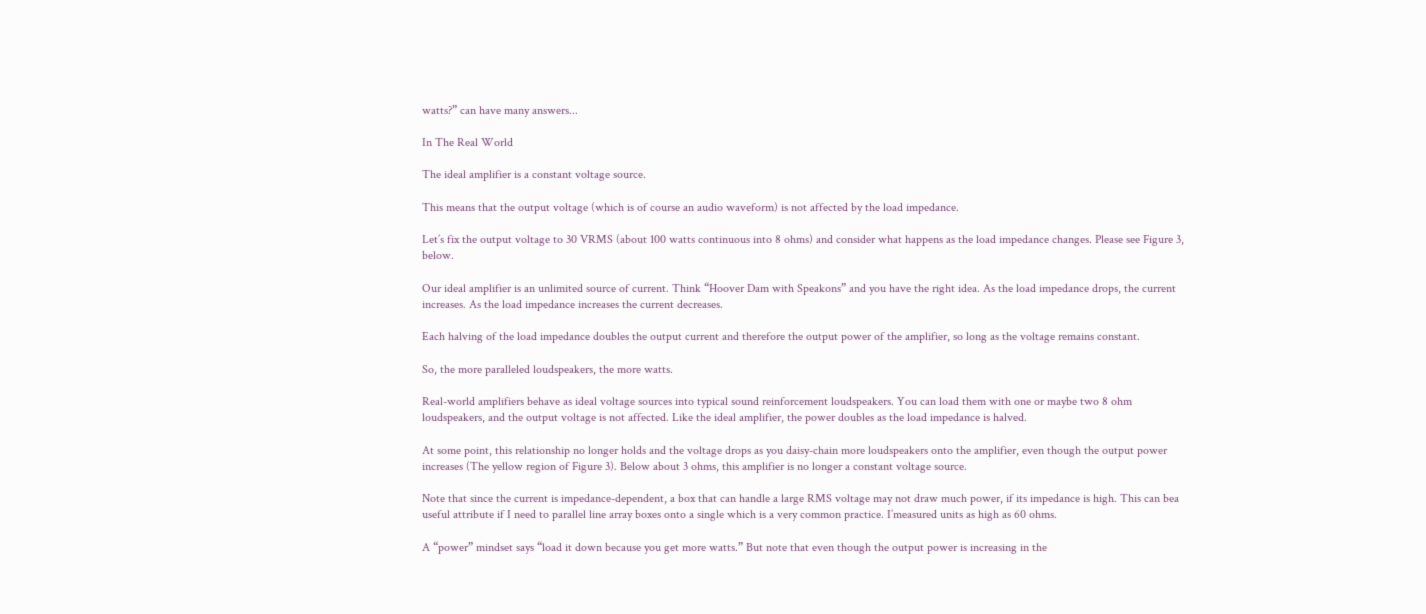watts?” can have many answers...

In The Real World

The ideal amplifier is a constant voltage source.

This means that the output voltage (which is of course an audio waveform) is not affected by the load impedance.

Let’s fix the output voltage to 30 VRMS (about 100 watts continuous into 8 ohms) and consider what happens as the load impedance changes. Please see Figure 3, below.

Our ideal amplifier is an unlimited source of current. Think “Hoover Dam with Speakons” and you have the right idea. As the load impedance drops, the current increases. As the load impedance increases the current decreases.

Each halving of the load impedance doubles the output current and therefore the output power of the amplifier, so long as the voltage remains constant.

So, the more paralleled loudspeakers, the more watts.

Real-world amplifiers behave as ideal voltage sources into typical sound reinforcement loudspeakers. You can load them with one or maybe two 8 ohm loudspeakers, and the output voltage is not affected. Like the ideal amplifier, the power doubles as the load impedance is halved.

At some point, this relationship no longer holds and the voltage drops as you daisy-chain more loudspeakers onto the amplifier, even though the output power increases (The yellow region of Figure 3). Below about 3 ohms, this amplifier is no longer a constant voltage source.

Note that since the current is impedance-dependent, a box that can handle a large RMS voltage may not draw much power, if its impedance is high. This can bea useful attribute if I need to parallel line array boxes onto a single which is a very common practice. I’measured units as high as 60 ohms.

A “power” mindset says “load it down because you get more watts.” But note that even though the output power is increasing in the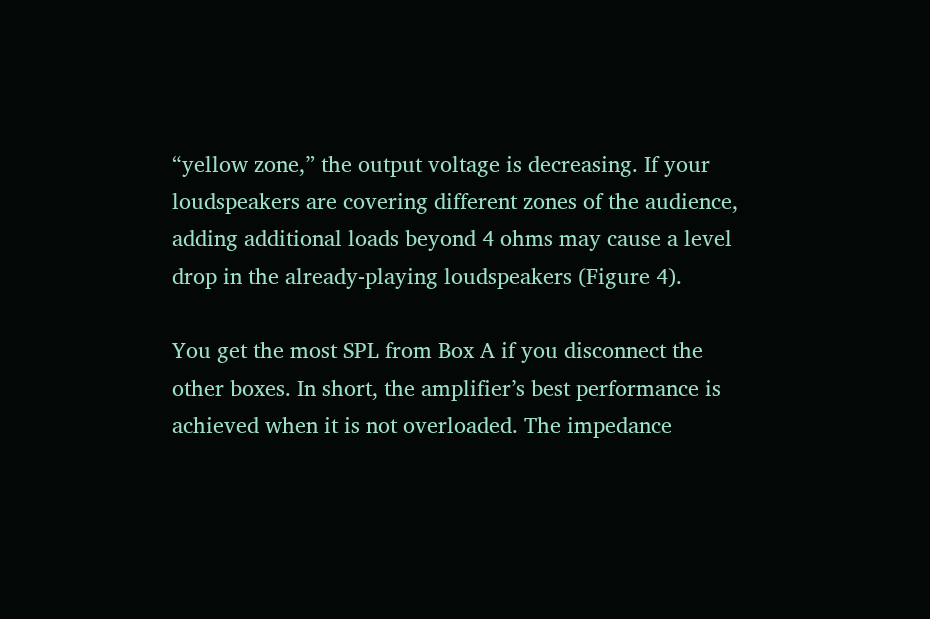“yellow zone,” the output voltage is decreasing. If your loudspeakers are covering different zones of the audience, adding additional loads beyond 4 ohms may cause a level drop in the already-playing loudspeakers (Figure 4).

You get the most SPL from Box A if you disconnect the other boxes. In short, the amplifier’s best performance is achieved when it is not overloaded. The impedance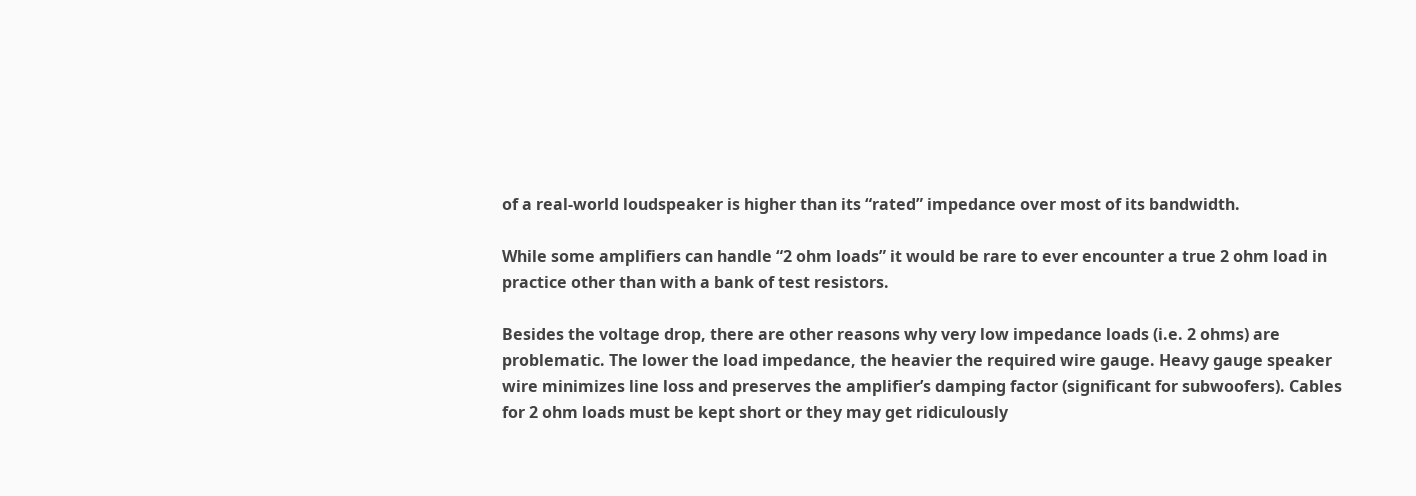of a real-world loudspeaker is higher than its “rated” impedance over most of its bandwidth.

While some amplifiers can handle “2 ohm loads” it would be rare to ever encounter a true 2 ohm load in practice other than with a bank of test resistors.

Besides the voltage drop, there are other reasons why very low impedance loads (i.e. 2 ohms) are problematic. The lower the load impedance, the heavier the required wire gauge. Heavy gauge speaker wire minimizes line loss and preserves the amplifier’s damping factor (significant for subwoofers). Cables for 2 ohm loads must be kept short or they may get ridiculously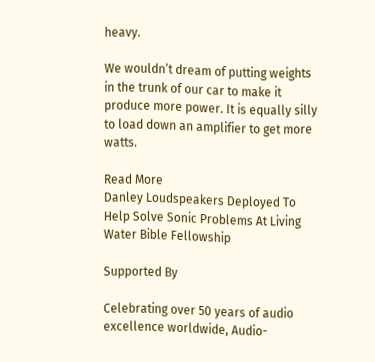heavy.

We wouldn’t dream of putting weights in the trunk of our car to make it produce more power. It is equally silly to load down an amplifier to get more watts.

Read More
Danley Loudspeakers Deployed To Help Solve Sonic Problems At Living Water Bible Fellowship

Supported By

Celebrating over 50 years of audio excellence worldwide, Audio-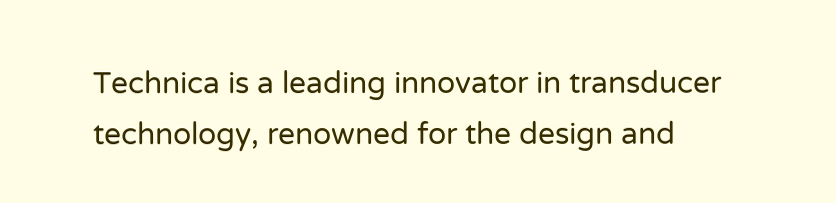Technica is a leading innovator in transducer technology, renowned for the design and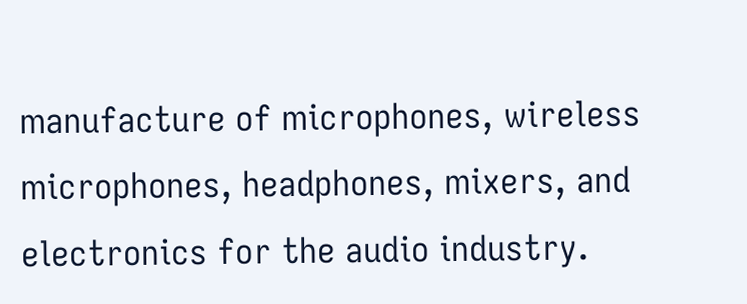manufacture of microphones, wireless microphones, headphones, mixers, and electronics for the audio industry.